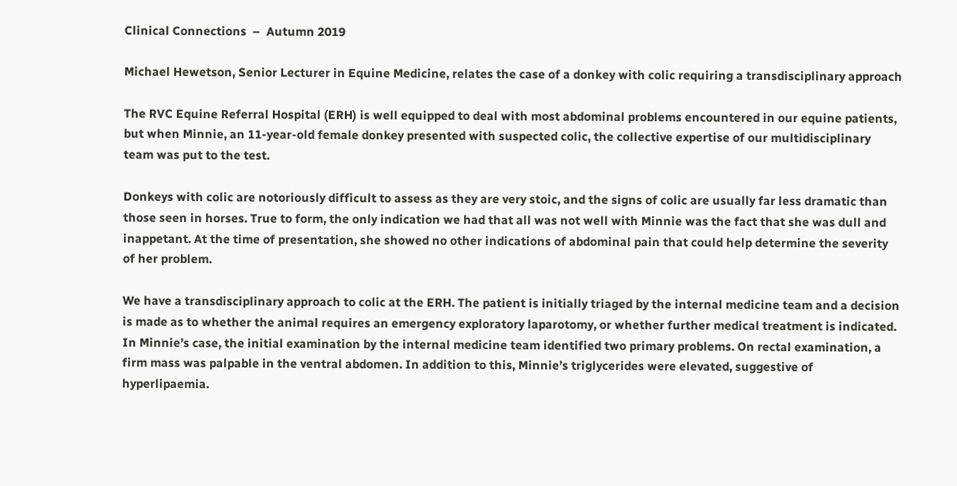Clinical Connections  –  Autumn 2019

Michael Hewetson, Senior Lecturer in Equine Medicine, relates the case of a donkey with colic requiring a transdisciplinary approach

The RVC Equine Referral Hospital (ERH) is well equipped to deal with most abdominal problems encountered in our equine patients, but when Minnie, an 11-year-old female donkey presented with suspected colic, the collective expertise of our multidisciplinary team was put to the test.

Donkeys with colic are notoriously difficult to assess as they are very stoic, and the signs of colic are usually far less dramatic than those seen in horses. True to form, the only indication we had that all was not well with Minnie was the fact that she was dull and inappetant. At the time of presentation, she showed no other indications of abdominal pain that could help determine the severity of her problem.

We have a transdisciplinary approach to colic at the ERH. The patient is initially triaged by the internal medicine team and a decision is made as to whether the animal requires an emergency exploratory laparotomy, or whether further medical treatment is indicated. In Minnie’s case, the initial examination by the internal medicine team identified two primary problems. On rectal examination, a firm mass was palpable in the ventral abdomen. In addition to this, Minnie’s triglycerides were elevated, suggestive of hyperlipaemia.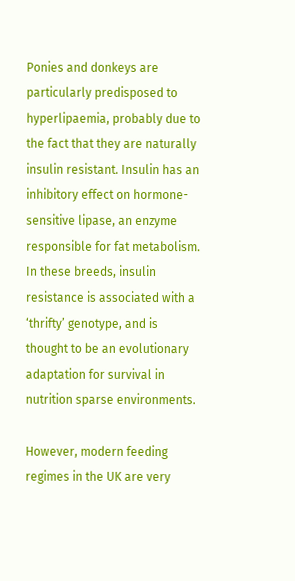Ponies and donkeys are particularly predisposed to hyperlipaemia, probably due to the fact that they are naturally insulin resistant. Insulin has an inhibitory effect on hormone-sensitive lipase, an enzyme responsible for fat metabolism. In these breeds, insulin resistance is associated with a ‘thrifty’ genotype, and is thought to be an evolutionary adaptation for survival in nutrition sparse environments.

However, modern feeding regimes in the UK are very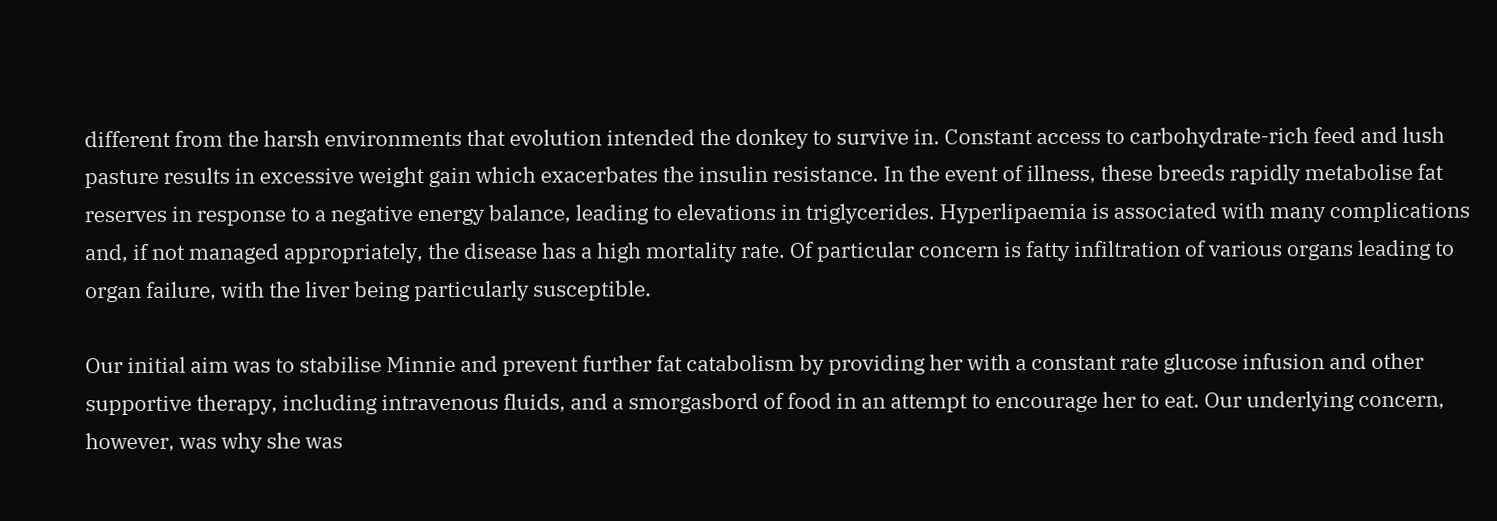different from the harsh environments that evolution intended the donkey to survive in. Constant access to carbohydrate-rich feed and lush pasture results in excessive weight gain which exacerbates the insulin resistance. In the event of illness, these breeds rapidly metabolise fat reserves in response to a negative energy balance, leading to elevations in triglycerides. Hyperlipaemia is associated with many complications and, if not managed appropriately, the disease has a high mortality rate. Of particular concern is fatty infiltration of various organs leading to organ failure, with the liver being particularly susceptible.

Our initial aim was to stabilise Minnie and prevent further fat catabolism by providing her with a constant rate glucose infusion and other supportive therapy, including intravenous fluids, and a smorgasbord of food in an attempt to encourage her to eat. Our underlying concern, however, was why she was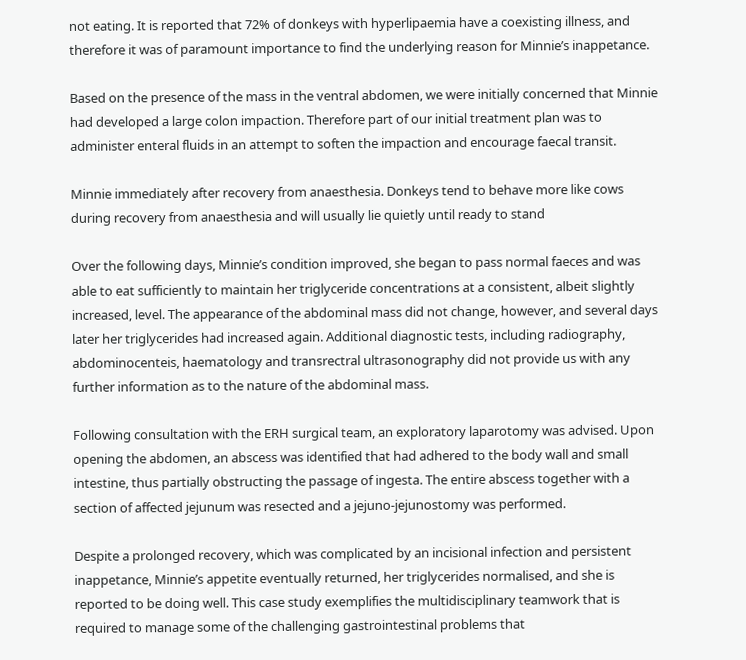not eating. It is reported that 72% of donkeys with hyperlipaemia have a coexisting illness, and therefore it was of paramount importance to find the underlying reason for Minnie’s inappetance.

Based on the presence of the mass in the ventral abdomen, we were initially concerned that Minnie had developed a large colon impaction. Therefore part of our initial treatment plan was to administer enteral fluids in an attempt to soften the impaction and encourage faecal transit.

Minnie immediately after recovery from anaesthesia. Donkeys tend to behave more like cows during recovery from anaesthesia and will usually lie quietly until ready to stand

Over the following days, Minnie’s condition improved, she began to pass normal faeces and was able to eat sufficiently to maintain her triglyceride concentrations at a consistent, albeit slightly increased, level. The appearance of the abdominal mass did not change, however, and several days later her triglycerides had increased again. Additional diagnostic tests, including radiography, abdominocenteis, haematology and transrectral ultrasonography did not provide us with any further information as to the nature of the abdominal mass.

Following consultation with the ERH surgical team, an exploratory laparotomy was advised. Upon opening the abdomen, an abscess was identified that had adhered to the body wall and small intestine, thus partially obstructing the passage of ingesta. The entire abscess together with a section of affected jejunum was resected and a jejuno-jejunostomy was performed.

Despite a prolonged recovery, which was complicated by an incisional infection and persistent inappetance, Minnie’s appetite eventually returned, her triglycerides normalised, and she is reported to be doing well. This case study exemplifies the multidisciplinary teamwork that is required to manage some of the challenging gastrointestinal problems that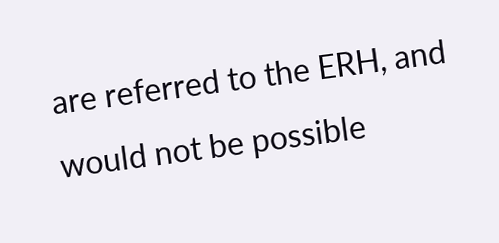are referred to the ERH, and would not be possible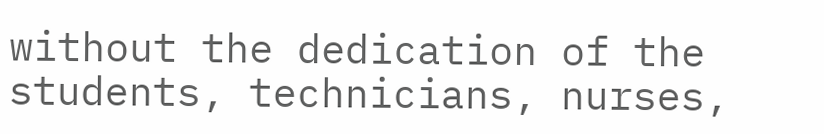without the dedication of the students, technicians, nurses,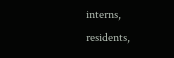interns, residents,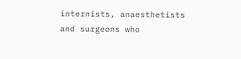internists, anaesthetists and surgeons who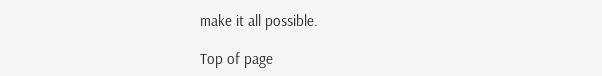make it all possible.

Top of page